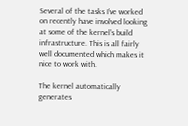Several of the tasks I’ve worked on recently have involved looking at some of the kernel’s build infrastructure. This is all fairly well documented which makes it nice to work with.

The kernel automatically generates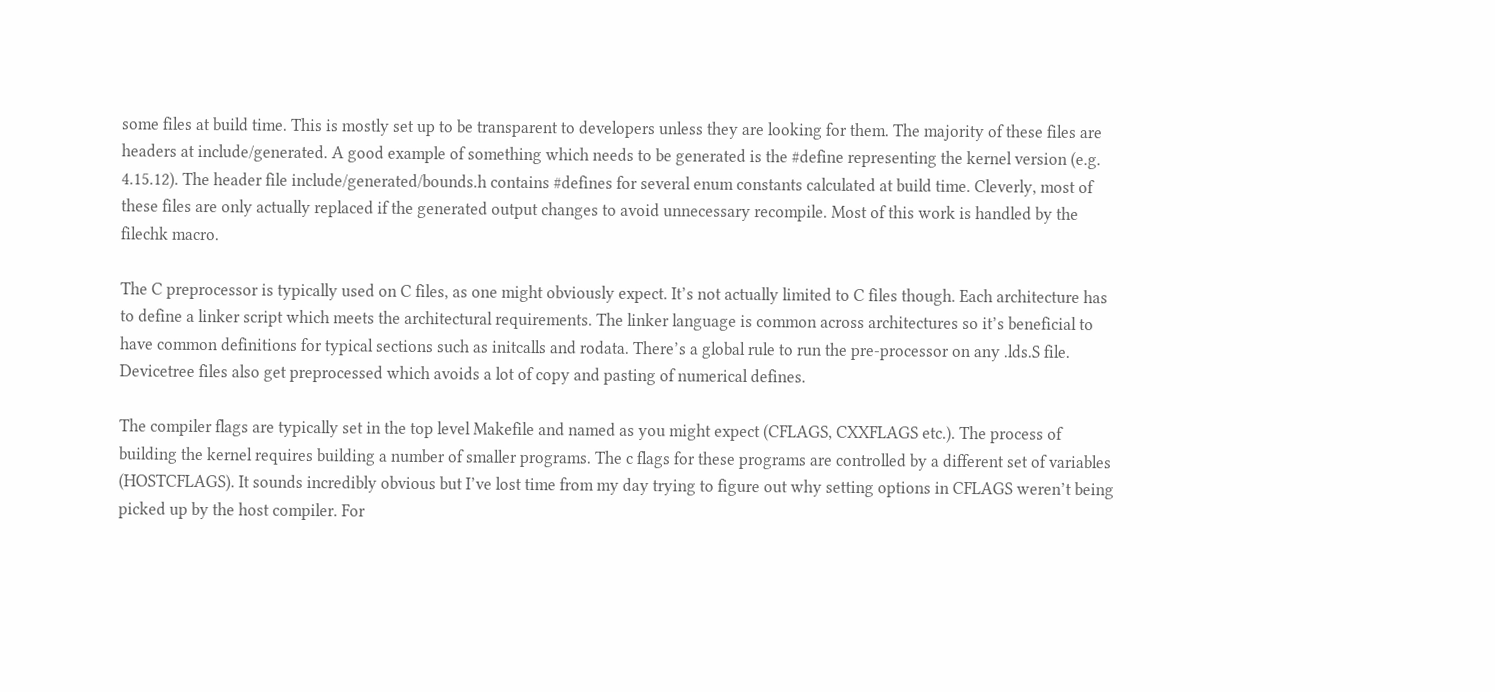some files at build time. This is mostly set up to be transparent to developers unless they are looking for them. The majority of these files are headers at include/generated. A good example of something which needs to be generated is the #define representing the kernel version (e.g. 4.15.12). The header file include/generated/bounds.h contains #defines for several enum constants calculated at build time. Cleverly, most of these files are only actually replaced if the generated output changes to avoid unnecessary recompile. Most of this work is handled by the filechk macro.

The C preprocessor is typically used on C files, as one might obviously expect. It’s not actually limited to C files though. Each architecture has to define a linker script which meets the architectural requirements. The linker language is common across architectures so it’s beneficial to have common definitions for typical sections such as initcalls and rodata. There’s a global rule to run the pre-processor on any .lds.S file. Devicetree files also get preprocessed which avoids a lot of copy and pasting of numerical defines.

The compiler flags are typically set in the top level Makefile and named as you might expect (CFLAGS, CXXFLAGS etc.). The process of building the kernel requires building a number of smaller programs. The c flags for these programs are controlled by a different set of variables (HOSTCFLAGS). It sounds incredibly obvious but I’ve lost time from my day trying to figure out why setting options in CFLAGS weren’t being picked up by the host compiler. For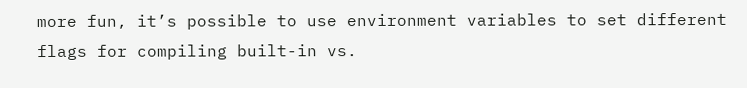more fun, it’s possible to use environment variables to set different flags for compiling built-in vs.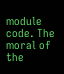module code. The moral of the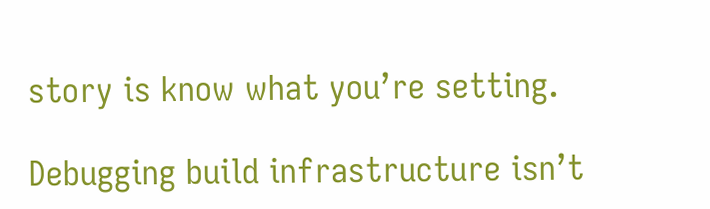story is know what you’re setting.

Debugging build infrastructure isn’t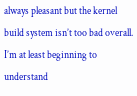always pleasant but the kernel build system isn’t too bad overall. I’m at least beginning to understand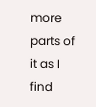more parts of it as I find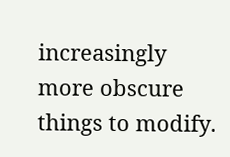increasingly more obscure things to modify.